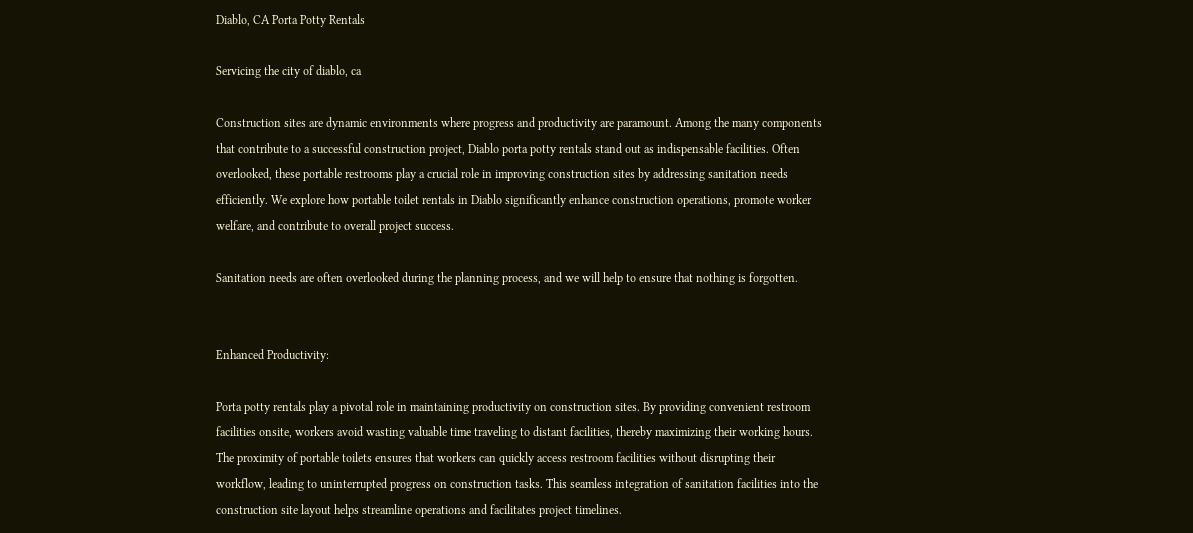Diablo, CA Porta Potty Rentals

Servicing the city of diablo, ca

Construction sites are dynamic environments where progress and productivity are paramount. Among the many components that contribute to a successful construction project, Diablo porta potty rentals stand out as indispensable facilities. Often overlooked, these portable restrooms play a crucial role in improving construction sites by addressing sanitation needs efficiently. We explore how portable toilet rentals in Diablo significantly enhance construction operations, promote worker welfare, and contribute to overall project success.

Sanitation needs are often overlooked during the planning process, and we will help to ensure that nothing is forgotten.


Enhanced Productivity:

Porta potty rentals play a pivotal role in maintaining productivity on construction sites. By providing convenient restroom facilities onsite, workers avoid wasting valuable time traveling to distant facilities, thereby maximizing their working hours. The proximity of portable toilets ensures that workers can quickly access restroom facilities without disrupting their workflow, leading to uninterrupted progress on construction tasks. This seamless integration of sanitation facilities into the construction site layout helps streamline operations and facilitates project timelines.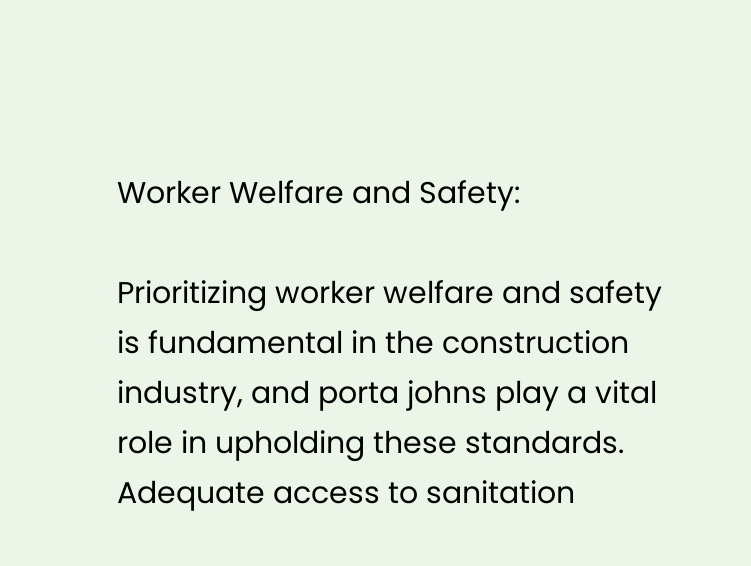Worker Welfare and Safety:

Prioritizing worker welfare and safety is fundamental in the construction industry, and porta johns play a vital role in upholding these standards. Adequate access to sanitation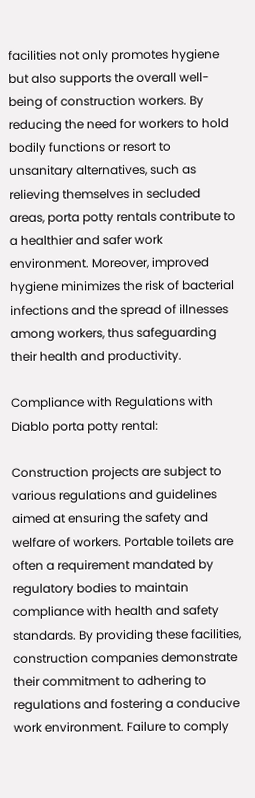facilities not only promotes hygiene but also supports the overall well-being of construction workers. By reducing the need for workers to hold bodily functions or resort to unsanitary alternatives, such as relieving themselves in secluded areas, porta potty rentals contribute to a healthier and safer work environment. Moreover, improved hygiene minimizes the risk of bacterial infections and the spread of illnesses among workers, thus safeguarding their health and productivity.

Compliance with Regulations with Diablo porta potty rental:

Construction projects are subject to various regulations and guidelines aimed at ensuring the safety and welfare of workers. Portable toilets are often a requirement mandated by regulatory bodies to maintain compliance with health and safety standards. By providing these facilities, construction companies demonstrate their commitment to adhering to regulations and fostering a conducive work environment. Failure to comply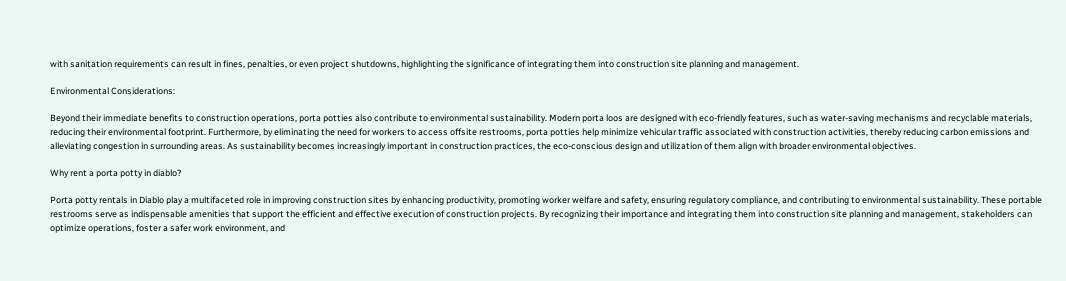with sanitation requirements can result in fines, penalties, or even project shutdowns, highlighting the significance of integrating them into construction site planning and management.

Environmental Considerations:

Beyond their immediate benefits to construction operations, porta potties also contribute to environmental sustainability. Modern porta loos are designed with eco-friendly features, such as water-saving mechanisms and recyclable materials, reducing their environmental footprint. Furthermore, by eliminating the need for workers to access offsite restrooms, porta potties help minimize vehicular traffic associated with construction activities, thereby reducing carbon emissions and alleviating congestion in surrounding areas. As sustainability becomes increasingly important in construction practices, the eco-conscious design and utilization of them align with broader environmental objectives.

Why rent a porta potty in diablo?

Porta potty rentals in Diablo play a multifaceted role in improving construction sites by enhancing productivity, promoting worker welfare and safety, ensuring regulatory compliance, and contributing to environmental sustainability. These portable restrooms serve as indispensable amenities that support the efficient and effective execution of construction projects. By recognizing their importance and integrating them into construction site planning and management, stakeholders can optimize operations, foster a safer work environment, and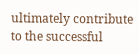ultimately contribute to the successful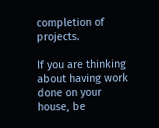completion of projects.

If you are thinking about having work done on your house, be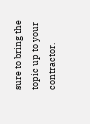sure to bring the topic up to your contractor.